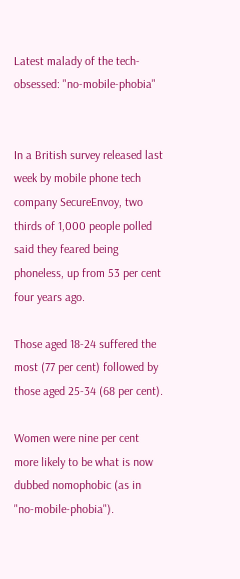Latest malady of the tech-obsessed: "no-mobile-phobia"


In a British survey released last week by mobile phone tech company SecureEnvoy, two thirds of 1,000 people polled said they feared being phoneless, up from 53 per cent four years ago.

Those aged 18-24 suffered the most (77 per cent) followed by those aged 25-34 (68 per cent).

Women were nine per cent more likely to be what is now dubbed nomophobic (as in "no-mobile-phobia").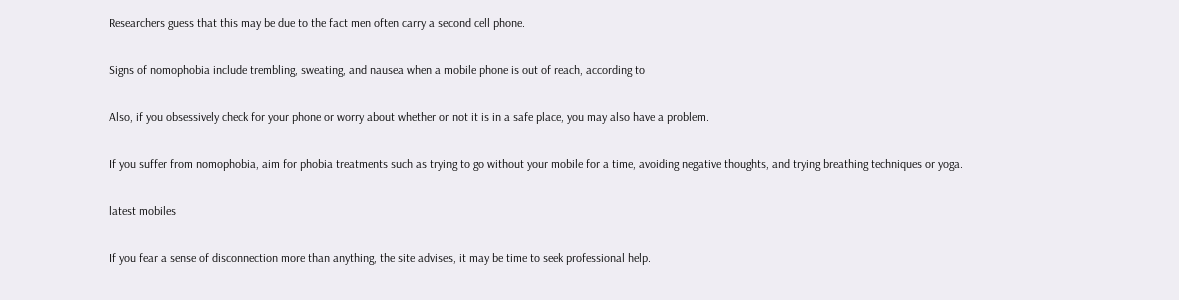Researchers guess that this may be due to the fact men often carry a second cell phone.

Signs of nomophobia include trembling, sweating, and nausea when a mobile phone is out of reach, according to

Also, if you obsessively check for your phone or worry about whether or not it is in a safe place, you may also have a problem.

If you suffer from nomophobia, aim for phobia treatments such as trying to go without your mobile for a time, avoiding negative thoughts, and trying breathing techniques or yoga.

latest mobiles

If you fear a sense of disconnection more than anything, the site advises, it may be time to seek professional help.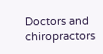Doctors and chiropractors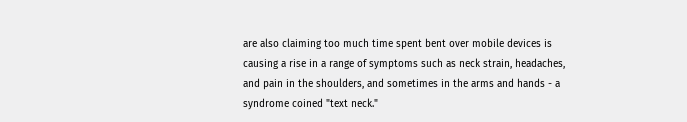are also claiming too much time spent bent over mobile devices is causing a rise in a range of symptoms such as neck strain, headaches, and pain in the shoulders, and sometimes in the arms and hands - a syndrome coined "text neck."